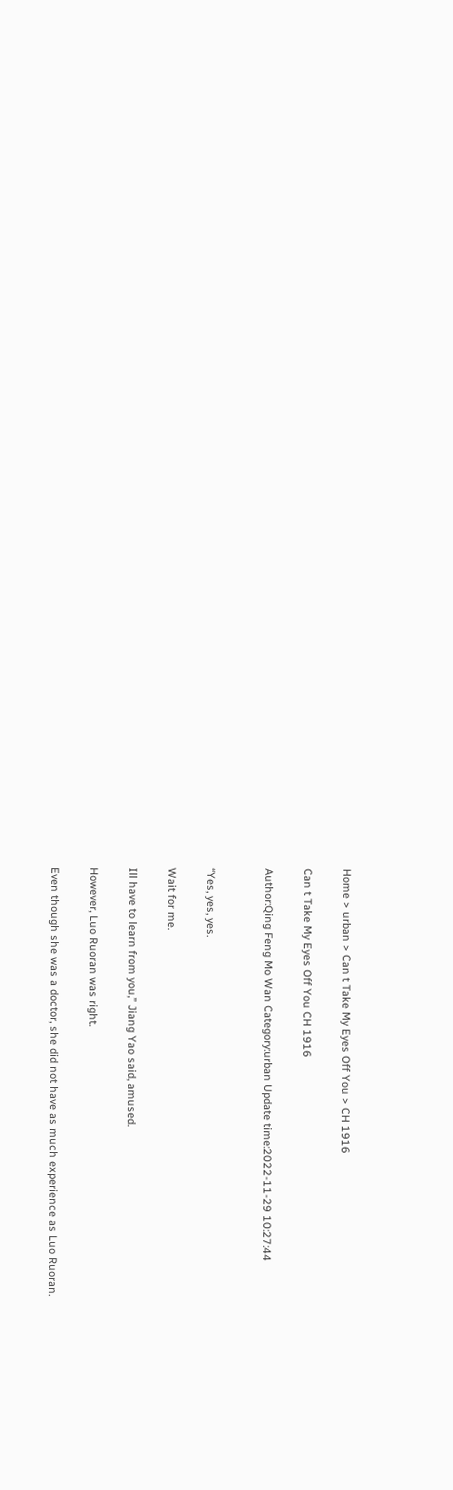Home > urban > Can t Take My Eyes Off You > CH 1916

Can t Take My Eyes Off You CH 1916

Author:Qing Feng Mo Wan Category:urban Update time:2022-11-29 10:27:44


“Yes, yes, yes.

Wait for me.

Ill have to learn from you,” Jiang Yao said, amused.

However, Luo Ruoran was right.

Even though she was a doctor, she did not have as much experience as Luo Ruoran.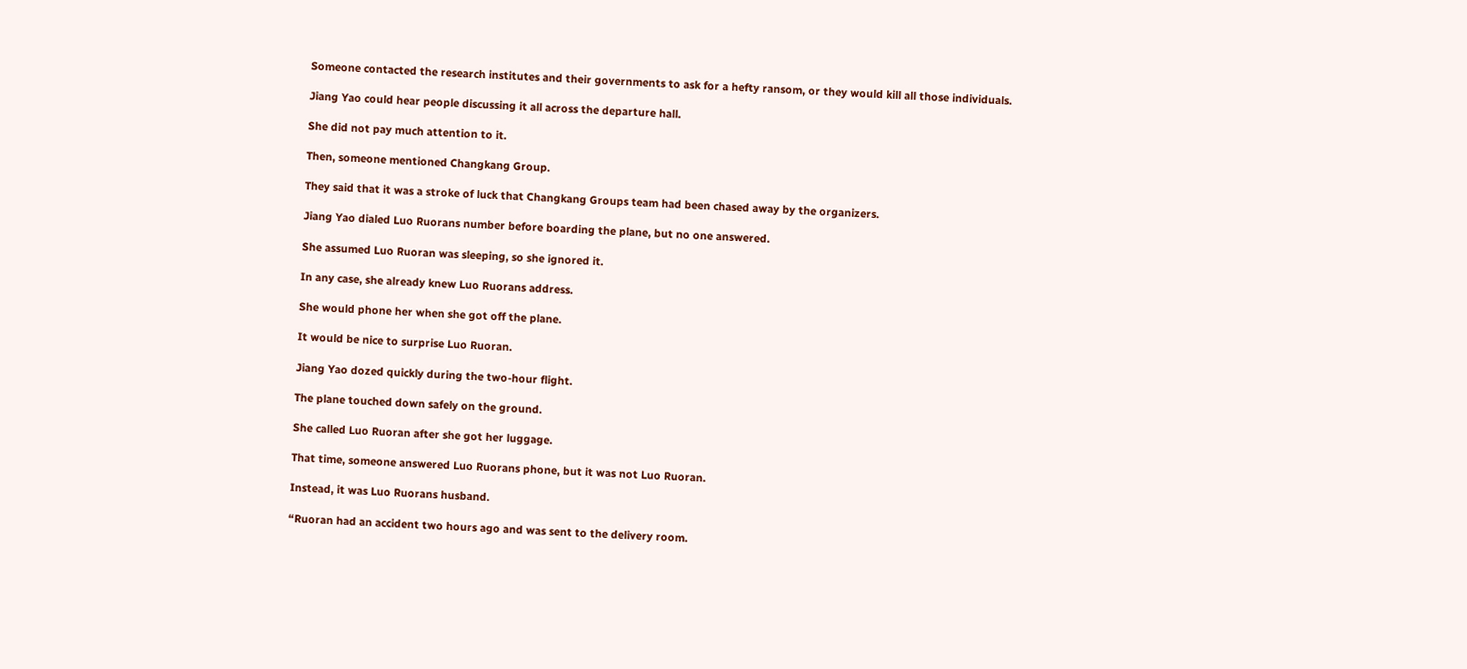Someone contacted the research institutes and their governments to ask for a hefty ransom, or they would kill all those individuals.

Jiang Yao could hear people discussing it all across the departure hall.

She did not pay much attention to it.

Then, someone mentioned Changkang Group.

They said that it was a stroke of luck that Changkang Groups team had been chased away by the organizers.

Jiang Yao dialed Luo Ruorans number before boarding the plane, but no one answered.

She assumed Luo Ruoran was sleeping, so she ignored it.

In any case, she already knew Luo Ruorans address.

She would phone her when she got off the plane.

It would be nice to surprise Luo Ruoran.

Jiang Yao dozed quickly during the two-hour flight.

The plane touched down safely on the ground.

She called Luo Ruoran after she got her luggage.

That time, someone answered Luo Ruorans phone, but it was not Luo Ruoran.

Instead, it was Luo Ruorans husband.

“Ruoran had an accident two hours ago and was sent to the delivery room.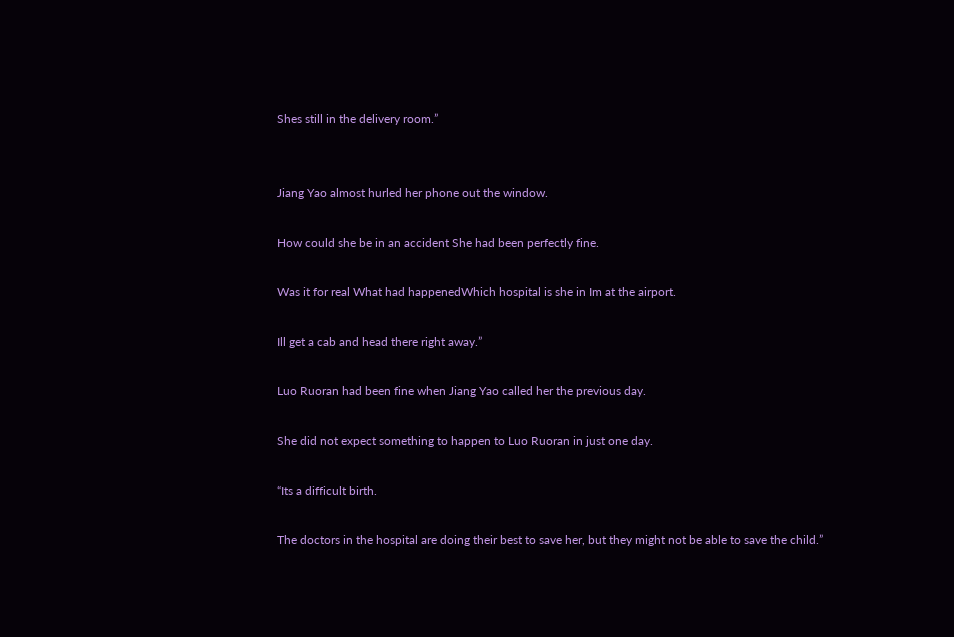Shes still in the delivery room.”


Jiang Yao almost hurled her phone out the window.

How could she be in an accident She had been perfectly fine.

Was it for real What had happenedWhich hospital is she in Im at the airport.

Ill get a cab and head there right away.”

Luo Ruoran had been fine when Jiang Yao called her the previous day.

She did not expect something to happen to Luo Ruoran in just one day.

“Its a difficult birth.

The doctors in the hospital are doing their best to save her, but they might not be able to save the child.”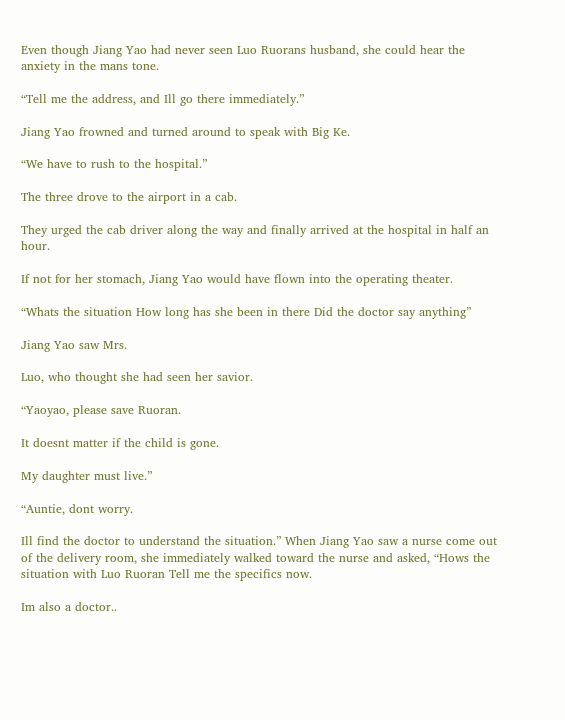Even though Jiang Yao had never seen Luo Ruorans husband, she could hear the anxiety in the mans tone.

“Tell me the address, and Ill go there immediately.”

Jiang Yao frowned and turned around to speak with Big Ke.

“We have to rush to the hospital.”

The three drove to the airport in a cab.

They urged the cab driver along the way and finally arrived at the hospital in half an hour.

If not for her stomach, Jiang Yao would have flown into the operating theater.

“Whats the situation How long has she been in there Did the doctor say anything”

Jiang Yao saw Mrs.

Luo, who thought she had seen her savior.

“Yaoyao, please save Ruoran.

It doesnt matter if the child is gone.

My daughter must live.”

“Auntie, dont worry.

Ill find the doctor to understand the situation.” When Jiang Yao saw a nurse come out of the delivery room, she immediately walked toward the nurse and asked, “Hows the situation with Luo Ruoran Tell me the specifics now.

Im also a doctor..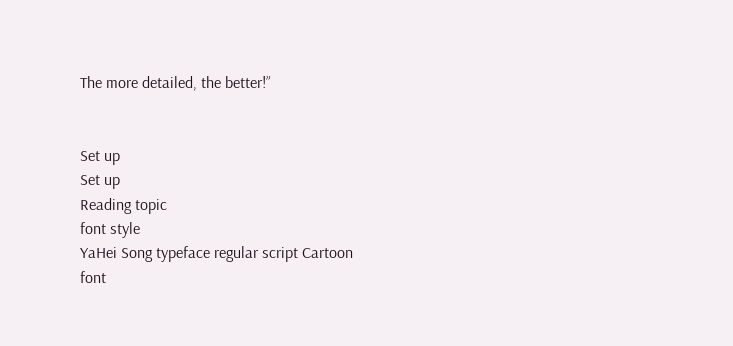The more detailed, the better!”


Set up
Set up
Reading topic
font style
YaHei Song typeface regular script Cartoon
font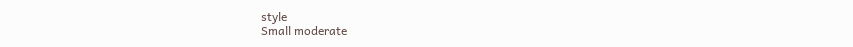style
Small moderate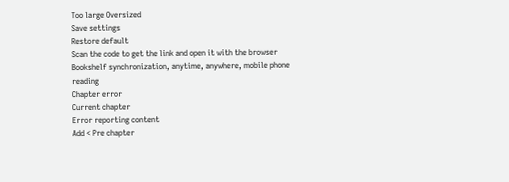Too large Oversized
Save settings
Restore default
Scan the code to get the link and open it with the browser
Bookshelf synchronization, anytime, anywhere, mobile phone reading
Chapter error
Current chapter
Error reporting content
Add < Pre chapter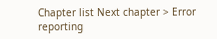Chapter list Next chapter > Error reporting